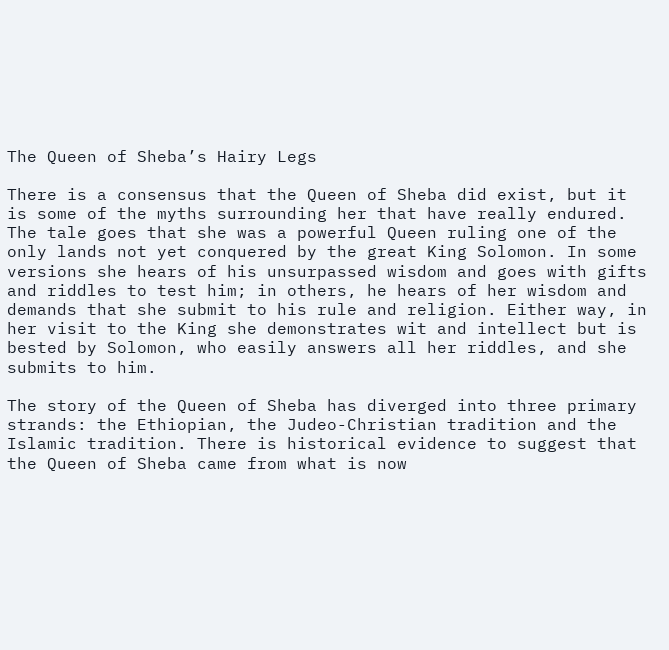The Queen of Sheba’s Hairy Legs

There is a consensus that the Queen of Sheba did exist, but it is some of the myths surrounding her that have really endured. The tale goes that she was a powerful Queen ruling one of the only lands not yet conquered by the great King Solomon. In some versions she hears of his unsurpassed wisdom and goes with gifts and riddles to test him; in others, he hears of her wisdom and demands that she submit to his rule and religion. Either way, in her visit to the King she demonstrates wit and intellect but is bested by Solomon, who easily answers all her riddles, and she submits to him.

The story of the Queen of Sheba has diverged into three primary strands: the Ethiopian, the Judeo-Christian tradition and the Islamic tradition. There is historical evidence to suggest that the Queen of Sheba came from what is now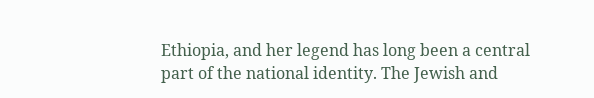Ethiopia, and her legend has long been a central part of the national identity. The Jewish and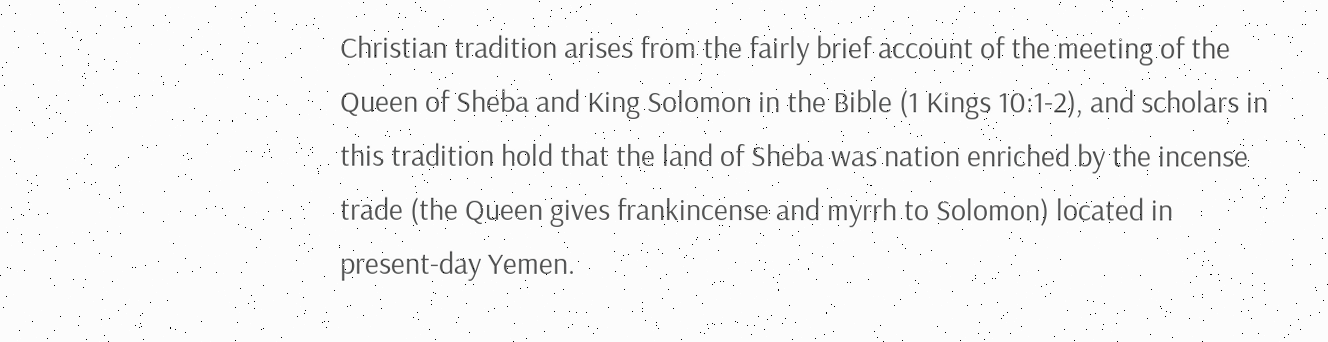Christian tradition arises from the fairly brief account of the meeting of the Queen of Sheba and King Solomon in the Bible (1 Kings 10:1-2), and scholars in this tradition hold that the land of Sheba was nation enriched by the incense trade (the Queen gives frankincense and myrrh to Solomon) located in present-day Yemen.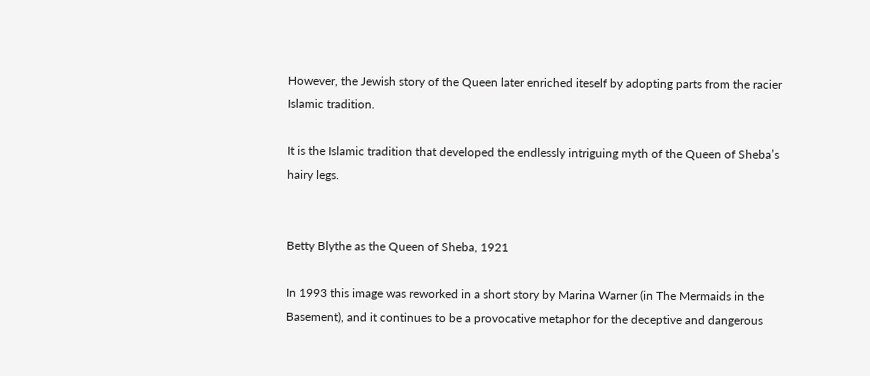However, the Jewish story of the Queen later enriched iteself by adopting parts from the racier Islamic tradition.

It is the Islamic tradition that developed the endlessly intriguing myth of the Queen of Sheba’s hairy legs.


Betty Blythe as the Queen of Sheba, 1921

In 1993 this image was reworked in a short story by Marina Warner (in The Mermaids in the Basement), and it continues to be a provocative metaphor for the deceptive and dangerous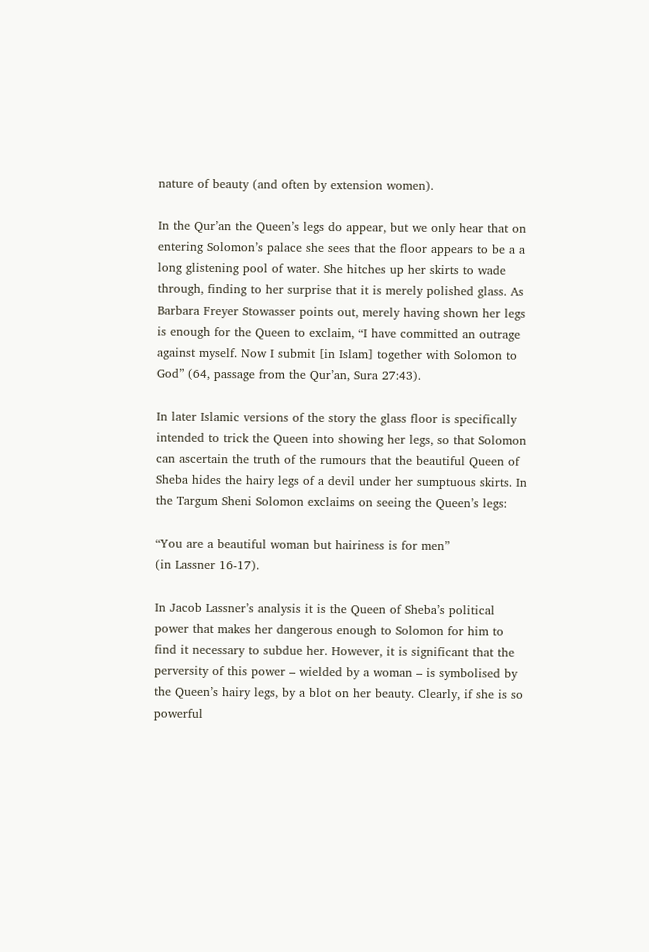nature of beauty (and often by extension women).

In the Qur’an the Queen’s legs do appear, but we only hear that on entering Solomon’s palace she sees that the floor appears to be a a long glistening pool of water. She hitches up her skirts to wade through, finding to her surprise that it is merely polished glass. As Barbara Freyer Stowasser points out, merely having shown her legs is enough for the Queen to exclaim, “I have committed an outrage against myself. Now I submit [in Islam] together with Solomon to God” (64, passage from the Qur’an, Sura 27:43).

In later Islamic versions of the story the glass floor is specifically intended to trick the Queen into showing her legs, so that Solomon can ascertain the truth of the rumours that the beautiful Queen of Sheba hides the hairy legs of a devil under her sumptuous skirts. In the Targum Sheni Solomon exclaims on seeing the Queen’s legs:

“You are a beautiful woman but hairiness is for men”
(in Lassner 16-17).

In Jacob Lassner’s analysis it is the Queen of Sheba’s political power that makes her dangerous enough to Solomon for him to find it necessary to subdue her. However, it is significant that the perversity of this power – wielded by a woman – is symbolised by the Queen’s hairy legs, by a blot on her beauty. Clearly, if she is so powerful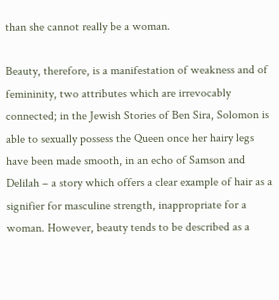than she cannot really be a woman.

Beauty, therefore, is a manifestation of weakness and of femininity, two attributes which are irrevocably connected; in the Jewish Stories of Ben Sira, Solomon is able to sexually possess the Queen once her hairy legs have been made smooth, in an echo of Samson and Delilah – a story which offers a clear example of hair as a signifier for masculine strength, inappropriate for a woman. However, beauty tends to be described as a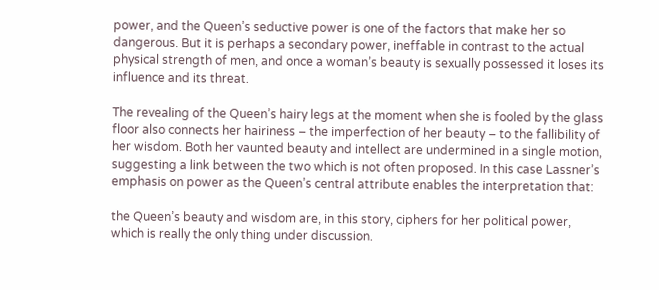power, and the Queen’s seductive power is one of the factors that make her so dangerous. But it is perhaps a secondary power, ineffable in contrast to the actual physical strength of men, and once a woman’s beauty is sexually possessed it loses its influence and its threat.

The revealing of the Queen’s hairy legs at the moment when she is fooled by the glass floor also connects her hairiness – the imperfection of her beauty – to the fallibility of her wisdom. Both her vaunted beauty and intellect are undermined in a single motion, suggesting a link between the two which is not often proposed. In this case Lassner’s emphasis on power as the Queen’s central attribute enables the interpretation that:

the Queen’s beauty and wisdom are, in this story, ciphers for her political power, which is really the only thing under discussion.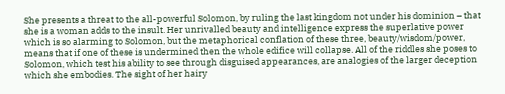She presents a threat to the all-powerful Solomon, by ruling the last kingdom not under his dominion – that she is a woman adds to the insult. Her unrivalled beauty and intelligence express the superlative power which is so alarming to Solomon, but the metaphorical conflation of these three, beauty/wisdom/power, means that if one of these is undermined then the whole edifice will collapse. All of the riddles she poses to Solomon, which test his ability to see through disguised appearances, are analogies of the larger deception which she embodies. The sight of her hairy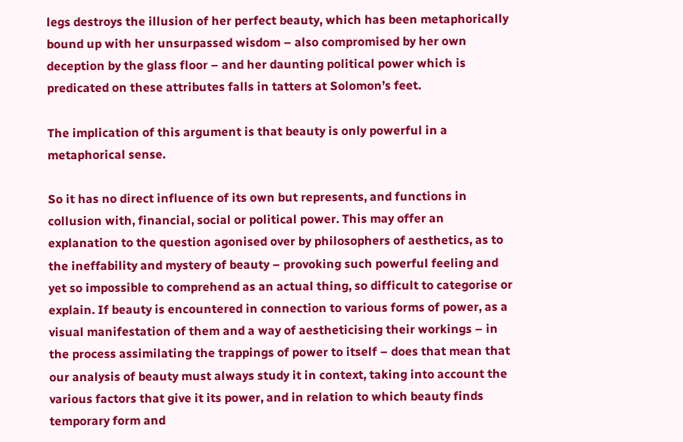legs destroys the illusion of her perfect beauty, which has been metaphorically bound up with her unsurpassed wisdom – also compromised by her own deception by the glass floor – and her daunting political power which is predicated on these attributes falls in tatters at Solomon’s feet.

The implication of this argument is that beauty is only powerful in a metaphorical sense.

So it has no direct influence of its own but represents, and functions in collusion with, financial, social or political power. This may offer an explanation to the question agonised over by philosophers of aesthetics, as to the ineffability and mystery of beauty – provoking such powerful feeling and yet so impossible to comprehend as an actual thing, so difficult to categorise or explain. If beauty is encountered in connection to various forms of power, as a visual manifestation of them and a way of aestheticising their workings – in the process assimilating the trappings of power to itself – does that mean that our analysis of beauty must always study it in context, taking into account the various factors that give it its power, and in relation to which beauty finds temporary form and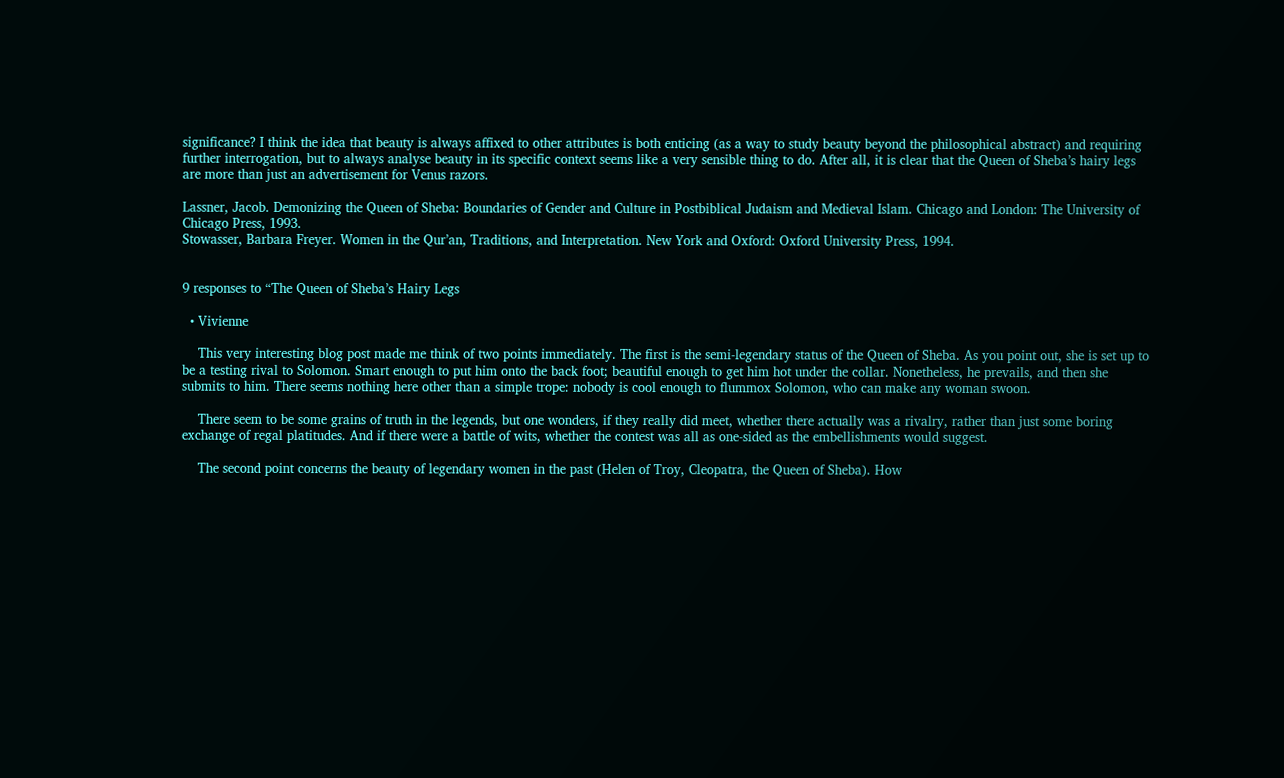significance? I think the idea that beauty is always affixed to other attributes is both enticing (as a way to study beauty beyond the philosophical abstract) and requiring further interrogation, but to always analyse beauty in its specific context seems like a very sensible thing to do. After all, it is clear that the Queen of Sheba’s hairy legs are more than just an advertisement for Venus razors.

Lassner, Jacob. Demonizing the Queen of Sheba: Boundaries of Gender and Culture in Postbiblical Judaism and Medieval Islam. Chicago and London: The University of Chicago Press, 1993.
Stowasser, Barbara Freyer. Women in the Qur’an, Traditions, and Interpretation. New York and Oxford: Oxford University Press, 1994.


9 responses to “The Queen of Sheba’s Hairy Legs

  • Vivienne

    This very interesting blog post made me think of two points immediately. The first is the semi-legendary status of the Queen of Sheba. As you point out, she is set up to be a testing rival to Solomon. Smart enough to put him onto the back foot; beautiful enough to get him hot under the collar. Nonetheless, he prevails, and then she submits to him. There seems nothing here other than a simple trope: nobody is cool enough to flummox Solomon, who can make any woman swoon.

    There seem to be some grains of truth in the legends, but one wonders, if they really did meet, whether there actually was a rivalry, rather than just some boring exchange of regal platitudes. And if there were a battle of wits, whether the contest was all as one-sided as the embellishments would suggest.

    The second point concerns the beauty of legendary women in the past (Helen of Troy, Cleopatra, the Queen of Sheba). How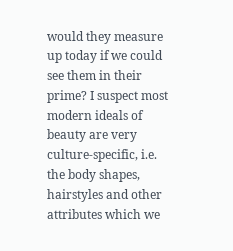would they measure up today if we could see them in their prime? I suspect most modern ideals of beauty are very culture-specific, i.e. the body shapes, hairstyles and other attributes which we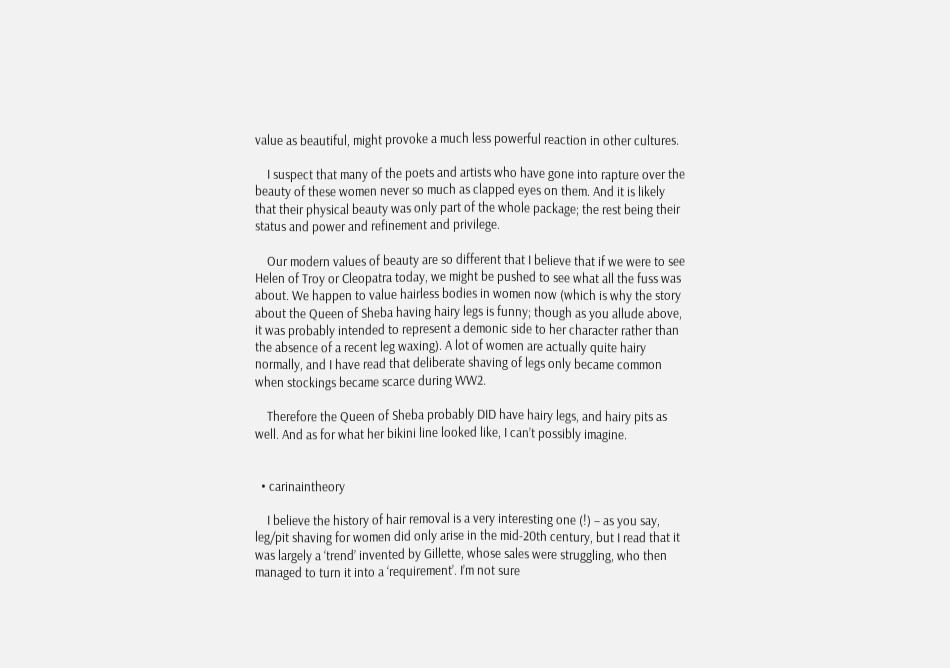value as beautiful, might provoke a much less powerful reaction in other cultures.

    I suspect that many of the poets and artists who have gone into rapture over the beauty of these women never so much as clapped eyes on them. And it is likely that their physical beauty was only part of the whole package; the rest being their status and power and refinement and privilege.

    Our modern values of beauty are so different that I believe that if we were to see Helen of Troy or Cleopatra today, we might be pushed to see what all the fuss was about. We happen to value hairless bodies in women now (which is why the story about the Queen of Sheba having hairy legs is funny; though as you allude above, it was probably intended to represent a demonic side to her character rather than the absence of a recent leg waxing). A lot of women are actually quite hairy normally, and I have read that deliberate shaving of legs only became common when stockings became scarce during WW2.

    Therefore the Queen of Sheba probably DID have hairy legs, and hairy pits as well. And as for what her bikini line looked like, I can’t possibly imagine.


  • carinaintheory

    I believe the history of hair removal is a very interesting one (!) – as you say, leg/pit shaving for women did only arise in the mid-20th century, but I read that it was largely a ‘trend’ invented by Gillette, whose sales were struggling, who then managed to turn it into a ‘requirement’. I’m not sure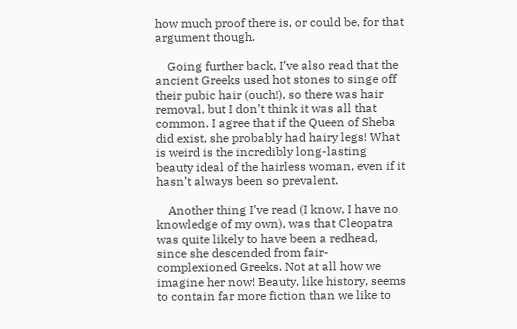how much proof there is, or could be, for that argument though.

    Going further back, I’ve also read that the ancient Greeks used hot stones to singe off their pubic hair (ouch!), so there was hair removal, but I don’t think it was all that common. I agree that if the Queen of Sheba did exist, she probably had hairy legs! What is weird is the incredibly long-lasting beauty ideal of the hairless woman, even if it hasn’t always been so prevalent.

    Another thing I’ve read (I know, I have no knowledge of my own), was that Cleopatra was quite likely to have been a redhead, since she descended from fair-complexioned Greeks. Not at all how we imagine her now! Beauty, like history, seems to contain far more fiction than we like to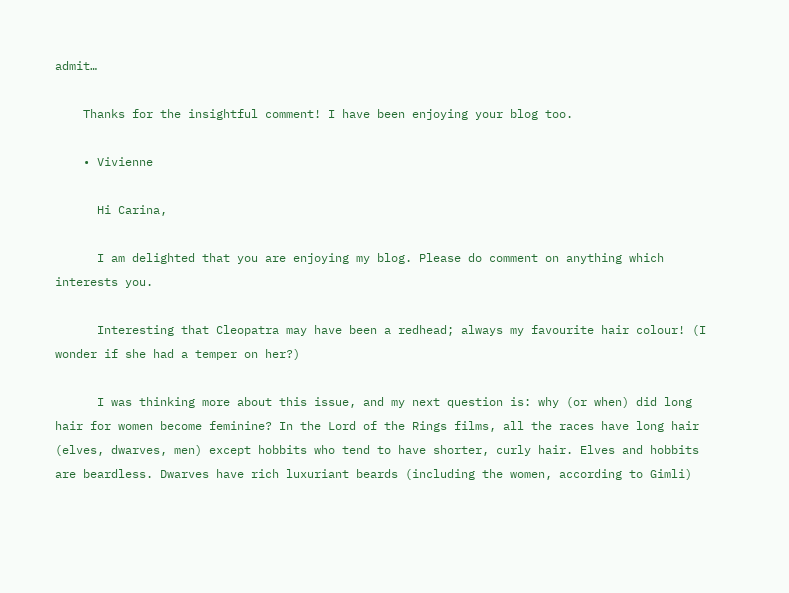admit…

    Thanks for the insightful comment! I have been enjoying your blog too.

    • Vivienne

      Hi Carina,

      I am delighted that you are enjoying my blog. Please do comment on anything which interests you.

      Interesting that Cleopatra may have been a redhead; always my favourite hair colour! (I wonder if she had a temper on her?)

      I was thinking more about this issue, and my next question is: why (or when) did long hair for women become feminine? In the Lord of the Rings films, all the races have long hair (elves, dwarves, men) except hobbits who tend to have shorter, curly hair. Elves and hobbits are beardless. Dwarves have rich luxuriant beards (including the women, according to Gimli)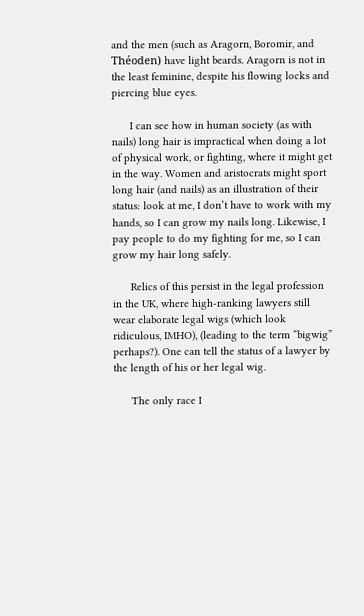and the men (such as Aragorn, Boromir, and Théoden) have light beards. Aragorn is not in the least feminine, despite his flowing locks and piercing blue eyes.

      I can see how in human society (as with nails) long hair is impractical when doing a lot of physical work, or fighting, where it might get in the way. Women and aristocrats might sport long hair (and nails) as an illustration of their status: look at me, I don’t have to work with my hands, so I can grow my nails long. Likewise, I pay people to do my fighting for me, so I can grow my hair long safely.

      Relics of this persist in the legal profession in the UK, where high-ranking lawyers still wear elaborate legal wigs (which look ridiculous, IMHO), (leading to the term “bigwig” perhaps?). One can tell the status of a lawyer by the length of his or her legal wig.

      The only race I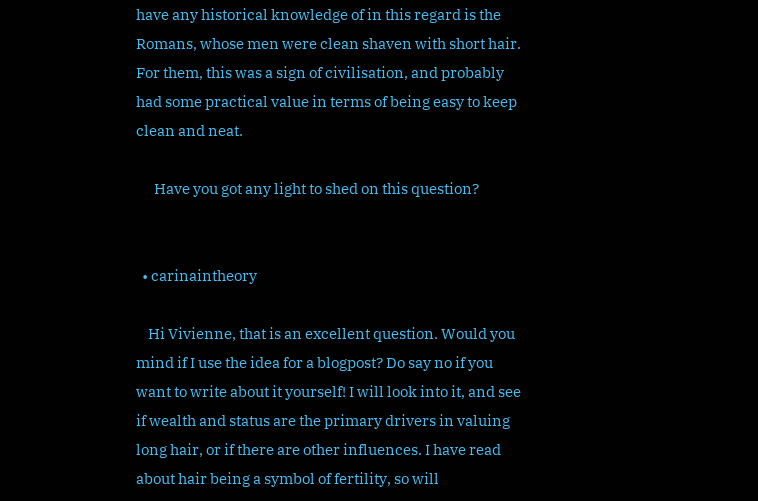have any historical knowledge of in this regard is the Romans, whose men were clean shaven with short hair. For them, this was a sign of civilisation, and probably had some practical value in terms of being easy to keep clean and neat.

      Have you got any light to shed on this question?


  • carinaintheory

    Hi Vivienne, that is an excellent question. Would you mind if I use the idea for a blogpost? Do say no if you want to write about it yourself! I will look into it, and see if wealth and status are the primary drivers in valuing long hair, or if there are other influences. I have read about hair being a symbol of fertility, so will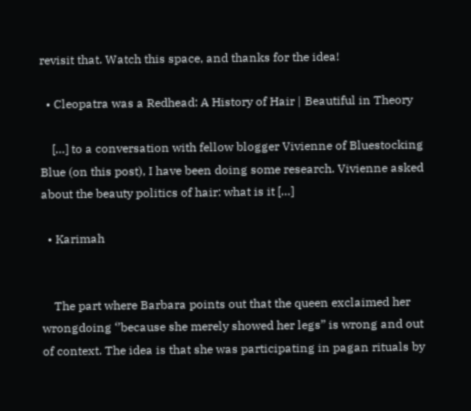revisit that. Watch this space, and thanks for the idea!

  • Cleopatra was a Redhead: A History of Hair | Beautiful in Theory

    […] to a conversation with fellow blogger Vivienne of Bluestocking Blue (on this post), I have been doing some research. Vivienne asked about the beauty politics of hair: what is it […]

  • Karimah


    The part where Barbara points out that the queen exclaimed her wrongdoing ‘’because she merely showed her legs” is wrong and out of context. The idea is that she was participating in pagan rituals by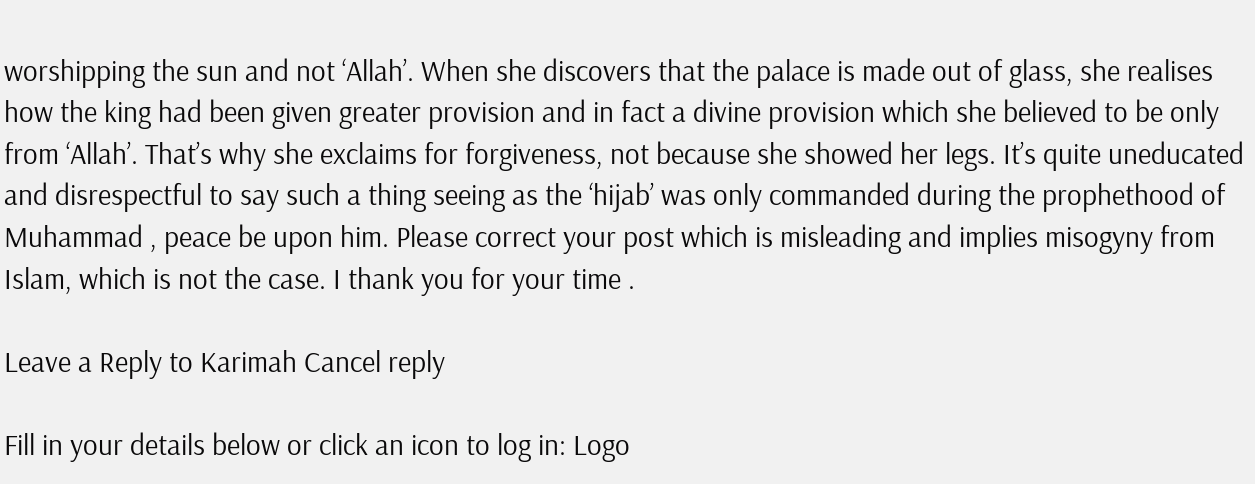worshipping the sun and not ‘Allah’. When she discovers that the palace is made out of glass, she realises how the king had been given greater provision and in fact a divine provision which she believed to be only from ‘Allah’. That’s why she exclaims for forgiveness, not because she showed her legs. It’s quite uneducated and disrespectful to say such a thing seeing as the ‘hijab’ was only commanded during the prophethood of Muhammad , peace be upon him. Please correct your post which is misleading and implies misogyny from Islam, which is not the case. I thank you for your time .

Leave a Reply to Karimah Cancel reply

Fill in your details below or click an icon to log in: Logo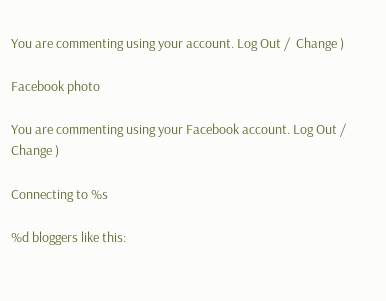You are commenting using your account. Log Out /  Change )

Facebook photo

You are commenting using your Facebook account. Log Out /  Change )

Connecting to %s

%d bloggers like this: